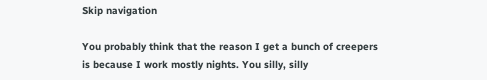Skip navigation

You probably think that the reason I get a bunch of creepers is because I work mostly nights. You silly, silly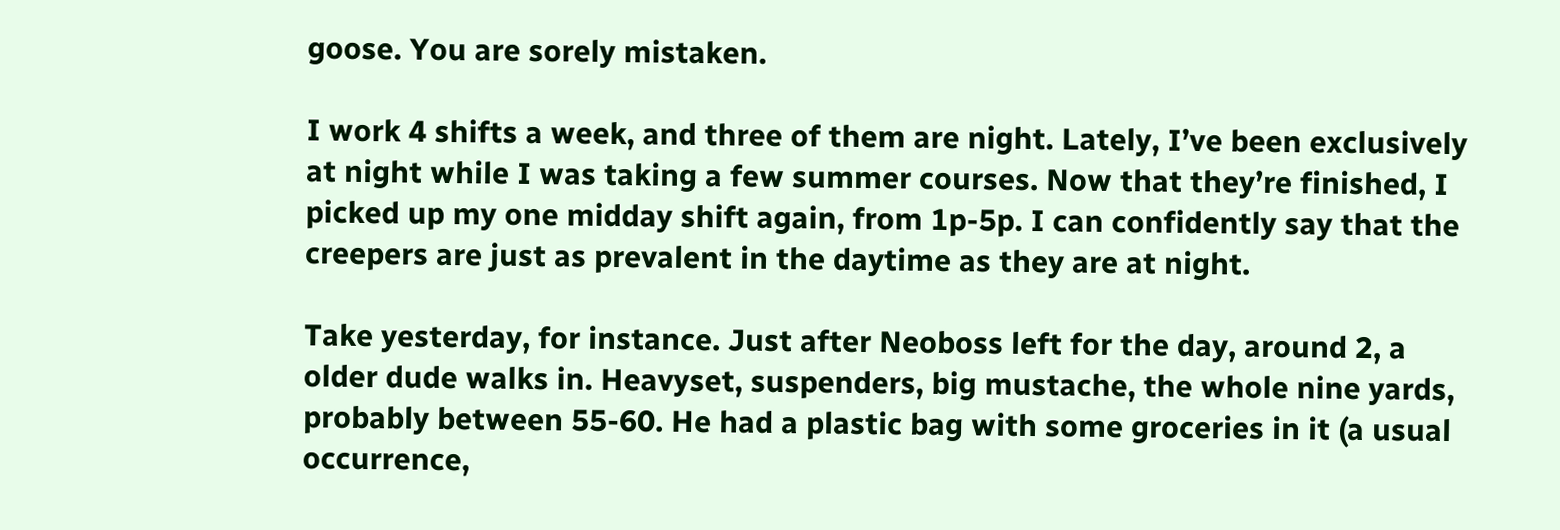goose. You are sorely mistaken.

I work 4 shifts a week, and three of them are night. Lately, I’ve been exclusively at night while I was taking a few summer courses. Now that they’re finished, I picked up my one midday shift again, from 1p-5p. I can confidently say that the creepers are just as prevalent in the daytime as they are at night.

Take yesterday, for instance. Just after Neoboss left for the day, around 2, a older dude walks in. Heavyset, suspenders, big mustache, the whole nine yards, probably between 55-60. He had a plastic bag with some groceries in it (a usual occurrence,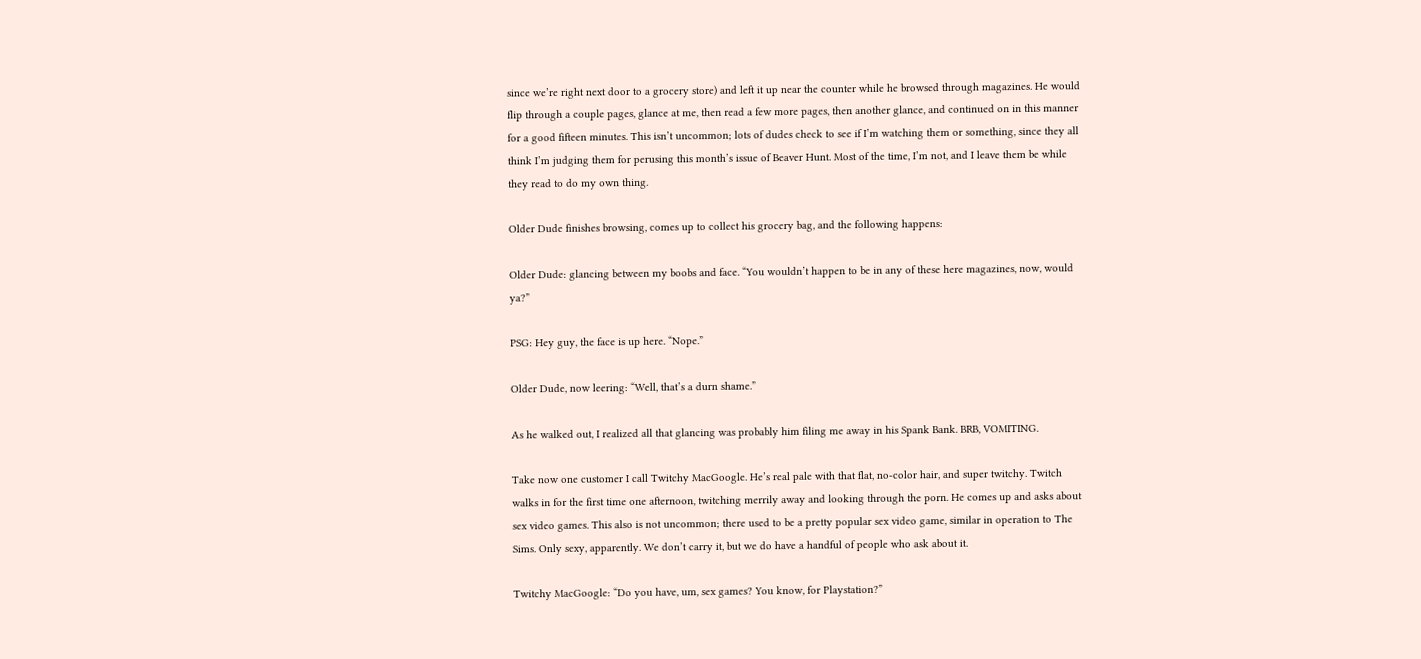since we’re right next door to a grocery store) and left it up near the counter while he browsed through magazines. He would flip through a couple pages, glance at me, then read a few more pages, then another glance, and continued on in this manner for a good fifteen minutes. This isn’t uncommon; lots of dudes check to see if I’m watching them or something, since they all think I’m judging them for perusing this month’s issue of Beaver Hunt. Most of the time, I’m not, and I leave them be while they read to do my own thing.

Older Dude finishes browsing, comes up to collect his grocery bag, and the following happens:

Older Dude: glancing between my boobs and face. “You wouldn’t happen to be in any of these here magazines, now, would ya?”

PSG: Hey guy, the face is up here. “Nope.”

Older Dude, now leering: “Well, that’s a durn shame.”

As he walked out, I realized all that glancing was probably him filing me away in his Spank Bank. BRB, VOMITING.

Take now one customer I call Twitchy MacGoogle. He’s real pale with that flat, no-color hair, and super twitchy. Twitch walks in for the first time one afternoon, twitching merrily away and looking through the porn. He comes up and asks about sex video games. This also is not uncommon; there used to be a pretty popular sex video game, similar in operation to The Sims. Only sexy, apparently. We don’t carry it, but we do have a handful of people who ask about it.

Twitchy MacGoogle: “Do you have, um, sex games? You know, for Playstation?”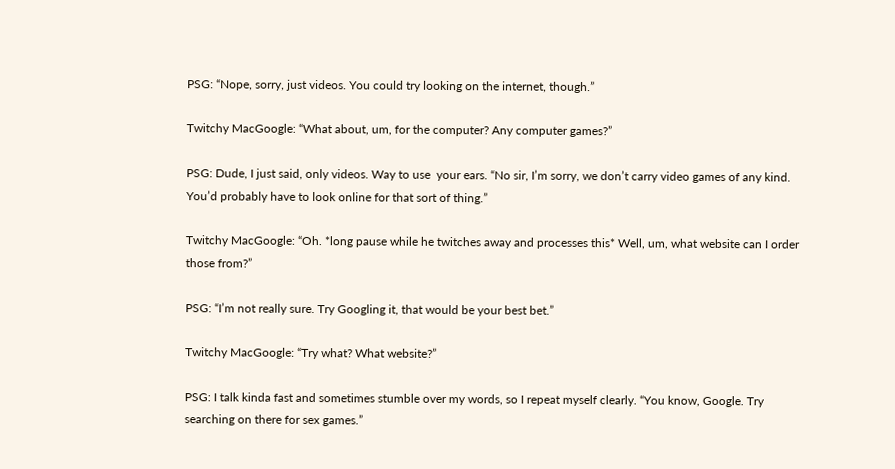PSG: “Nope, sorry, just videos. You could try looking on the internet, though.”

Twitchy MacGoogle: “What about, um, for the computer? Any computer games?”

PSG: Dude, I just said, only videos. Way to use  your ears. “No sir, I’m sorry, we don’t carry video games of any kind. You’d probably have to look online for that sort of thing.”

Twitchy MacGoogle: “Oh. *long pause while he twitches away and processes this* Well, um, what website can I order those from?”

PSG: “I’m not really sure. Try Googling it, that would be your best bet.”

Twitchy MacGoogle: “Try what? What website?”

PSG: I talk kinda fast and sometimes stumble over my words, so I repeat myself clearly. “You know, Google. Try searching on there for sex games.”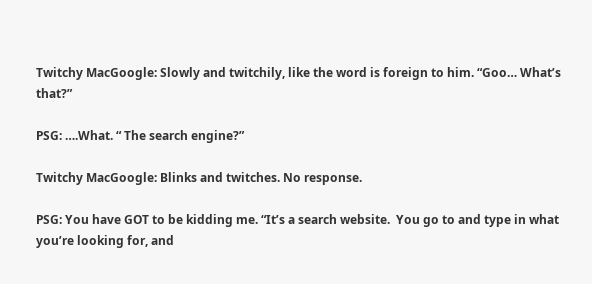Twitchy MacGoogle: Slowly and twitchily, like the word is foreign to him. “Goo… What’s that?”

PSG: ….What. “ The search engine?”

Twitchy MacGoogle: Blinks and twitches. No response.

PSG: You have GOT to be kidding me. “It’s a search website.  You go to and type in what you’re looking for, and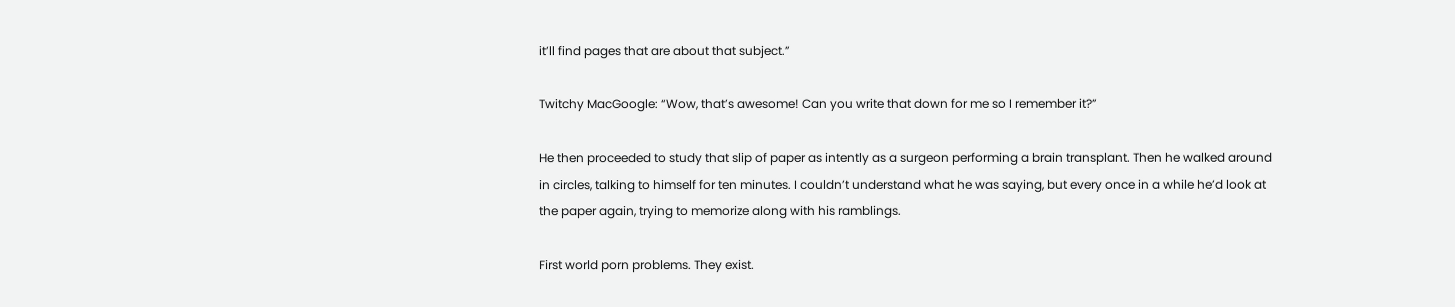it’ll find pages that are about that subject.”

Twitchy MacGoogle: “Wow, that’s awesome! Can you write that down for me so I remember it?”

He then proceeded to study that slip of paper as intently as a surgeon performing a brain transplant. Then he walked around in circles, talking to himself for ten minutes. I couldn’t understand what he was saying, but every once in a while he’d look at the paper again, trying to memorize along with his ramblings.

First world porn problems. They exist.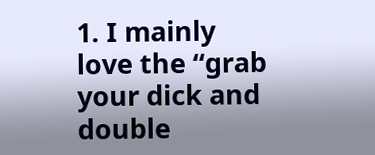1. I mainly love the “grab your dick and double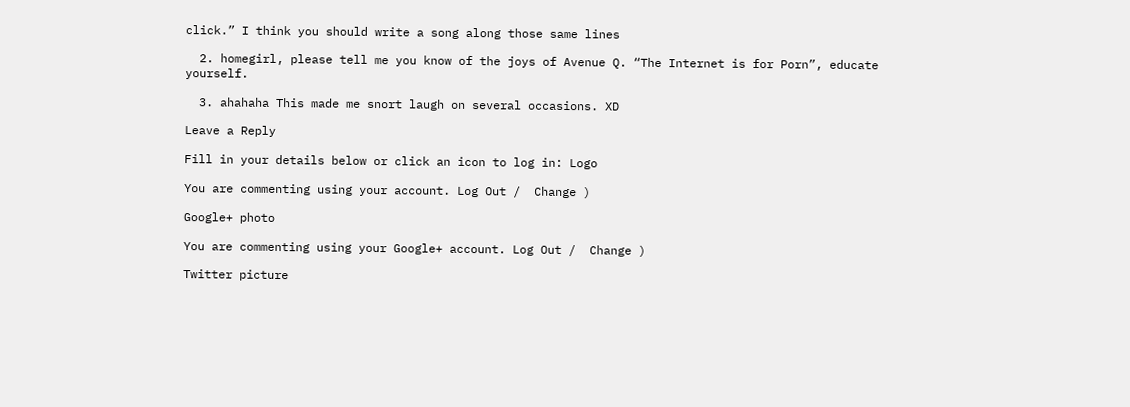click.” I think you should write a song along those same lines

  2. homegirl, please tell me you know of the joys of Avenue Q. “The Internet is for Porn”, educate yourself.

  3. ahahaha This made me snort laugh on several occasions. XD

Leave a Reply

Fill in your details below or click an icon to log in: Logo

You are commenting using your account. Log Out /  Change )

Google+ photo

You are commenting using your Google+ account. Log Out /  Change )

Twitter picture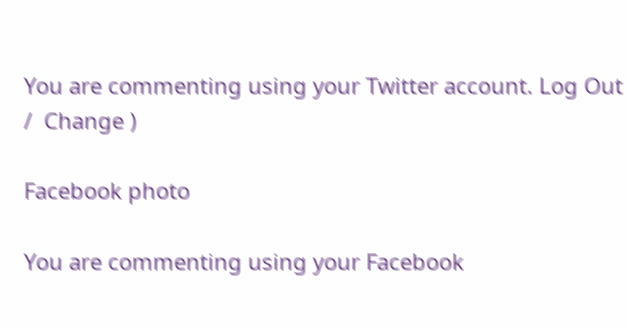You are commenting using your Twitter account. Log Out /  Change )

Facebook photo

You are commenting using your Facebook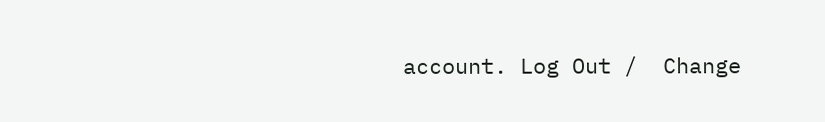account. Log Out /  Change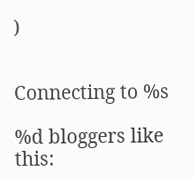)


Connecting to %s

%d bloggers like this: